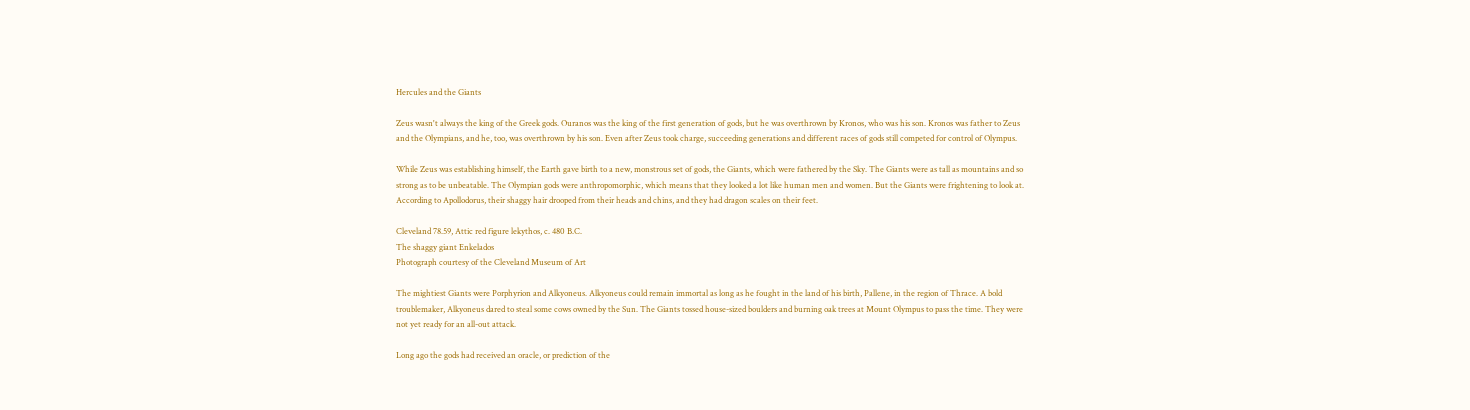Hercules and the Giants

Zeus wasn't always the king of the Greek gods. Ouranos was the king of the first generation of gods, but he was overthrown by Kronos, who was his son. Kronos was father to Zeus and the Olympians, and he, too, was overthrown by his son. Even after Zeus took charge, succeeding generations and different races of gods still competed for control of Olympus.

While Zeus was establishing himself, the Earth gave birth to a new, monstrous set of gods, the Giants, which were fathered by the Sky. The Giants were as tall as mountains and so strong as to be unbeatable. The Olympian gods were anthropomorphic, which means that they looked a lot like human men and women. But the Giants were frightening to look at. According to Apollodorus, their shaggy hair drooped from their heads and chins, and they had dragon scales on their feet.

Cleveland 78.59, Attic red figure lekythos, c. 480 B.C.
The shaggy giant Enkelados
Photograph courtesy of the Cleveland Museum of Art

The mightiest Giants were Porphyrion and Alkyoneus. Alkyoneus could remain immortal as long as he fought in the land of his birth, Pallene, in the region of Thrace. A bold troublemaker, Alkyoneus dared to steal some cows owned by the Sun. The Giants tossed house-sized boulders and burning oak trees at Mount Olympus to pass the time. They were not yet ready for an all-out attack.

Long ago the gods had received an oracle, or prediction of the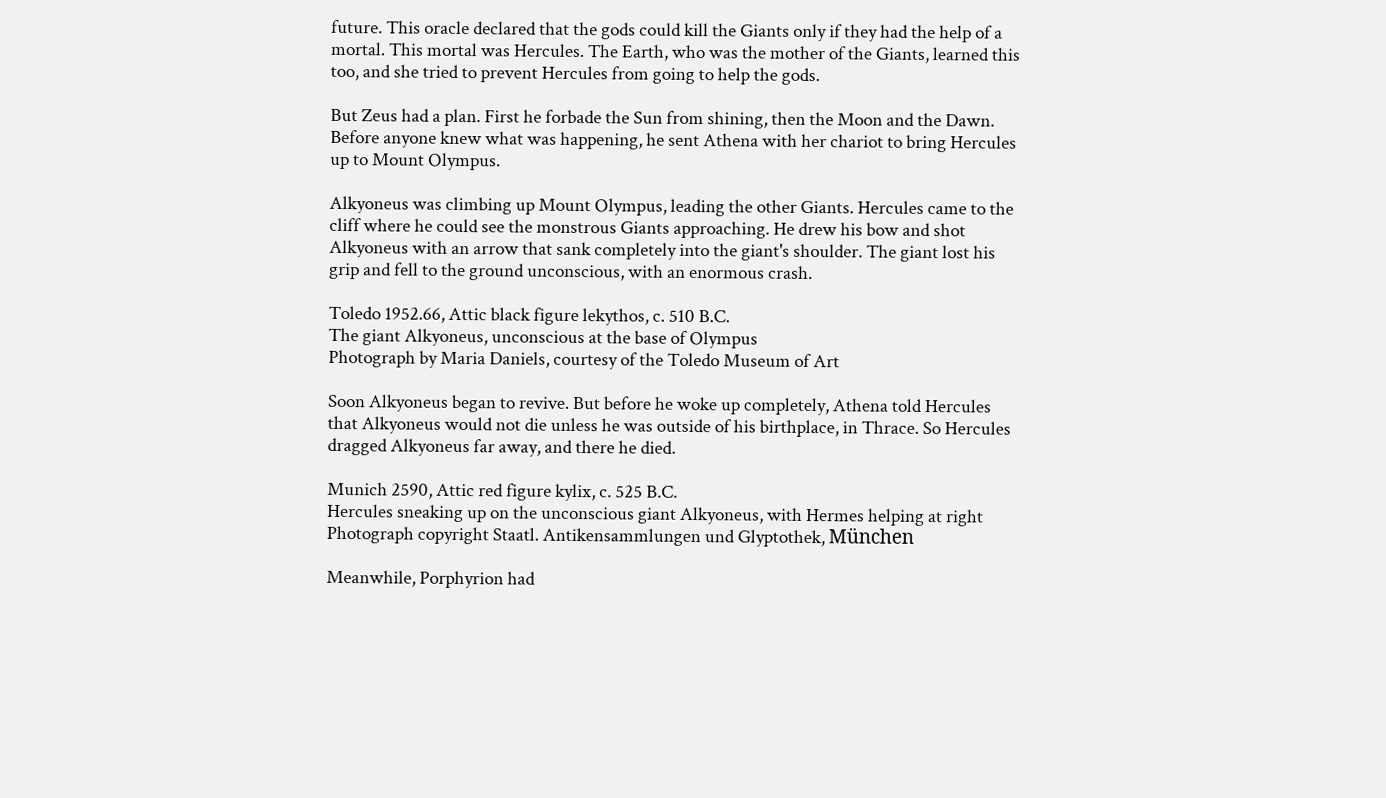future. This oracle declared that the gods could kill the Giants only if they had the help of a mortal. This mortal was Hercules. The Earth, who was the mother of the Giants, learned this too, and she tried to prevent Hercules from going to help the gods.

But Zeus had a plan. First he forbade the Sun from shining, then the Moon and the Dawn. Before anyone knew what was happening, he sent Athena with her chariot to bring Hercules up to Mount Olympus.

Alkyoneus was climbing up Mount Olympus, leading the other Giants. Hercules came to the cliff where he could see the monstrous Giants approaching. He drew his bow and shot Alkyoneus with an arrow that sank completely into the giant's shoulder. The giant lost his grip and fell to the ground unconscious, with an enormous crash.

Toledo 1952.66, Attic black figure lekythos, c. 510 B.C.
The giant Alkyoneus, unconscious at the base of Olympus
Photograph by Maria Daniels, courtesy of the Toledo Museum of Art

Soon Alkyoneus began to revive. But before he woke up completely, Athena told Hercules that Alkyoneus would not die unless he was outside of his birthplace, in Thrace. So Hercules dragged Alkyoneus far away, and there he died.

Munich 2590, Attic red figure kylix, c. 525 B.C.
Hercules sneaking up on the unconscious giant Alkyoneus, with Hermes helping at right
Photograph copyright Staatl. Antikensammlungen und Glyptothek, München

Meanwhile, Porphyrion had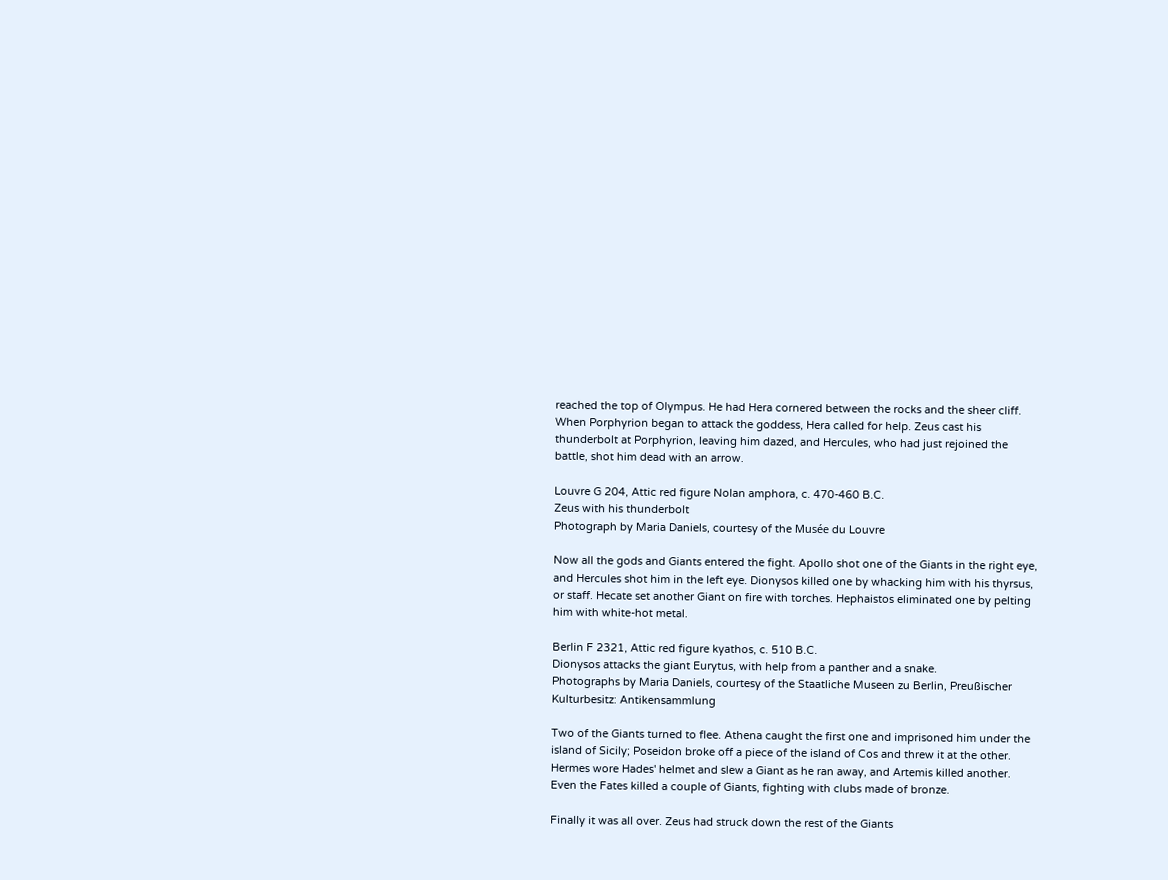reached the top of Olympus. He had Hera cornered between the rocks and the sheer cliff. When Porphyrion began to attack the goddess, Hera called for help. Zeus cast his thunderbolt at Porphyrion, leaving him dazed, and Hercules, who had just rejoined the battle, shot him dead with an arrow.

Louvre G 204, Attic red figure Nolan amphora, c. 470-460 B.C.
Zeus with his thunderbolt
Photograph by Maria Daniels, courtesy of the Musée du Louvre

Now all the gods and Giants entered the fight. Apollo shot one of the Giants in the right eye, and Hercules shot him in the left eye. Dionysos killed one by whacking him with his thyrsus, or staff. Hecate set another Giant on fire with torches. Hephaistos eliminated one by pelting him with white-hot metal.

Berlin F 2321, Attic red figure kyathos, c. 510 B.C.
Dionysos attacks the giant Eurytus, with help from a panther and a snake.
Photographs by Maria Daniels, courtesy of the Staatliche Museen zu Berlin, Preußischer Kulturbesitz: Antikensammlung

Two of the Giants turned to flee. Athena caught the first one and imprisoned him under the island of Sicily; Poseidon broke off a piece of the island of Cos and threw it at the other. Hermes wore Hades' helmet and slew a Giant as he ran away, and Artemis killed another. Even the Fates killed a couple of Giants, fighting with clubs made of bronze.

Finally it was all over. Zeus had struck down the rest of the Giants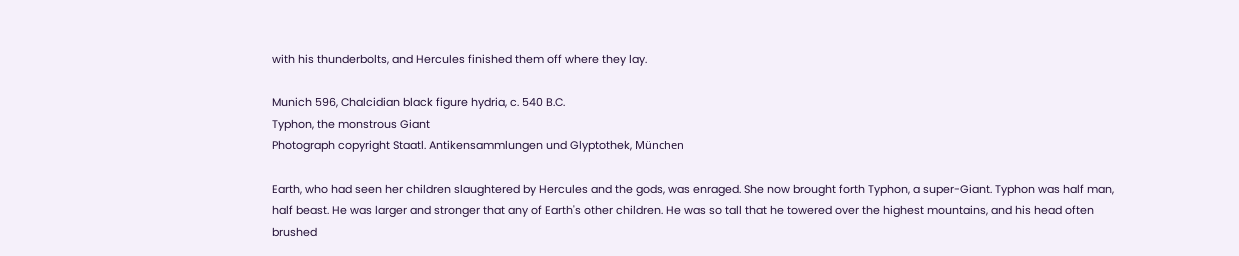with his thunderbolts, and Hercules finished them off where they lay.

Munich 596, Chalcidian black figure hydria, c. 540 B.C.
Typhon, the monstrous Giant
Photograph copyright Staatl. Antikensammlungen und Glyptothek, München

Earth, who had seen her children slaughtered by Hercules and the gods, was enraged. She now brought forth Typhon, a super-Giant. Typhon was half man, half beast. He was larger and stronger that any of Earth's other children. He was so tall that he towered over the highest mountains, and his head often brushed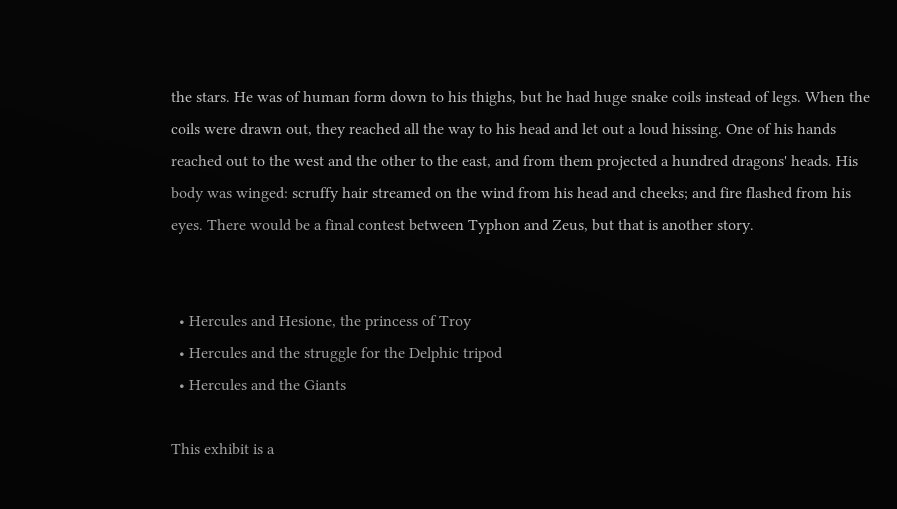the stars. He was of human form down to his thighs, but he had huge snake coils instead of legs. When the coils were drawn out, they reached all the way to his head and let out a loud hissing. One of his hands reached out to the west and the other to the east, and from them projected a hundred dragons' heads. His body was winged: scruffy hair streamed on the wind from his head and cheeks; and fire flashed from his eyes. There would be a final contest between Typhon and Zeus, but that is another story.


  • Hercules and Hesione, the princess of Troy
  • Hercules and the struggle for the Delphic tripod
  • Hercules and the Giants

This exhibit is a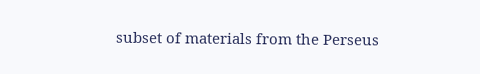subset of materials from the Perseus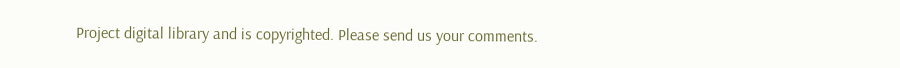Project digital library and is copyrighted. Please send us your comments.